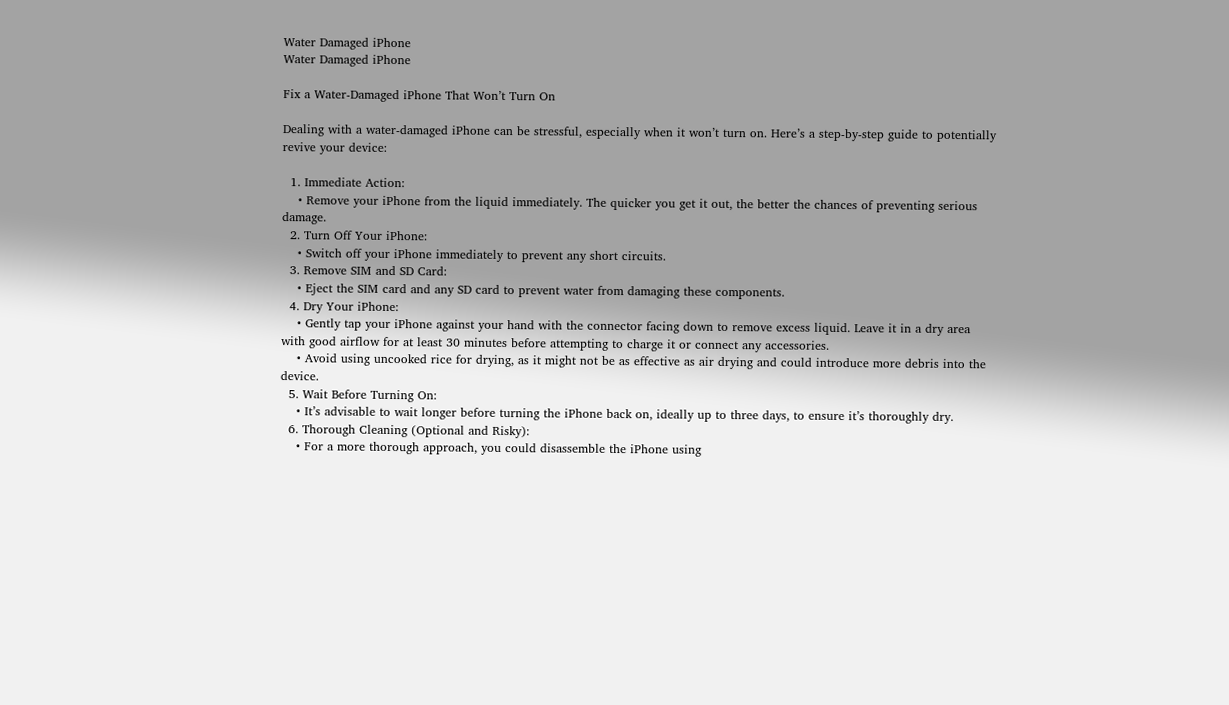Water Damaged iPhone
Water Damaged iPhone

Fix a Water-Damaged iPhone That Won’t Turn On

Dealing with a water-damaged iPhone can be stressful, especially when it won’t turn on. Here’s a step-by-step guide to potentially revive your device:

  1. Immediate Action:
    • Remove your iPhone from the liquid immediately. The quicker you get it out, the better the chances of preventing serious damage.
  2. Turn Off Your iPhone:
    • Switch off your iPhone immediately to prevent any short circuits.
  3. Remove SIM and SD Card:
    • Eject the SIM card and any SD card to prevent water from damaging these components.
  4. Dry Your iPhone:
    • Gently tap your iPhone against your hand with the connector facing down to remove excess liquid. Leave it in a dry area with good airflow for at least 30 minutes before attempting to charge it or connect any accessories.
    • Avoid using uncooked rice for drying, as it might not be as effective as air drying and could introduce more debris into the device.
  5. Wait Before Turning On:
    • It’s advisable to wait longer before turning the iPhone back on, ideally up to three days, to ensure it’s thoroughly dry.
  6. Thorough Cleaning (Optional and Risky):
    • For a more thorough approach, you could disassemble the iPhone using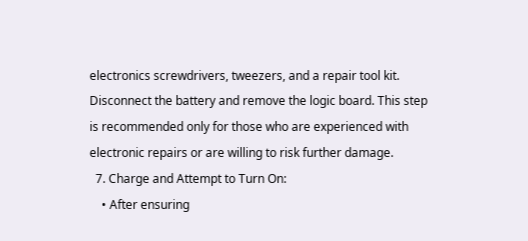electronics screwdrivers, tweezers, and a repair tool kit. Disconnect the battery and remove the logic board. This step is recommended only for those who are experienced with electronic repairs or are willing to risk further damage.
  7. Charge and Attempt to Turn On:
    • After ensuring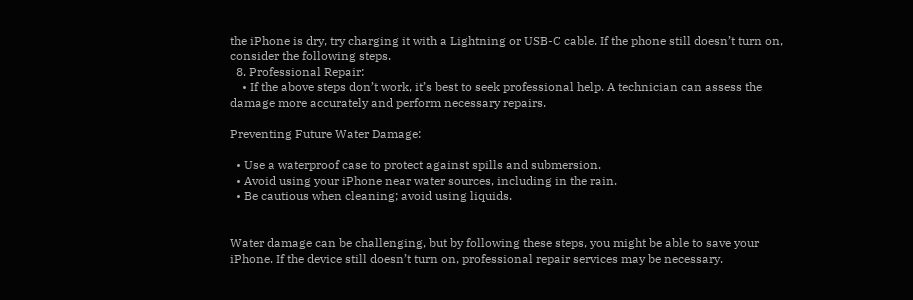the iPhone is dry, try charging it with a Lightning or USB-C cable. If the phone still doesn’t turn on, consider the following steps.
  8. Professional Repair:
    • If the above steps don’t work, it’s best to seek professional help. A technician can assess the damage more accurately and perform necessary repairs.

Preventing Future Water Damage:

  • Use a waterproof case to protect against spills and submersion.
  • Avoid using your iPhone near water sources, including in the rain.
  • Be cautious when cleaning; avoid using liquids.


Water damage can be challenging, but by following these steps, you might be able to save your iPhone. If the device still doesn’t turn on, professional repair services may be necessary.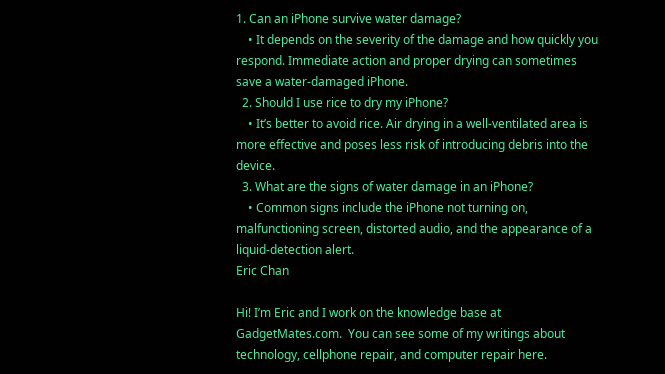1. Can an iPhone survive water damage?
    • It depends on the severity of the damage and how quickly you respond. Immediate action and proper drying can sometimes save a water-damaged iPhone.
  2. Should I use rice to dry my iPhone?
    • It’s better to avoid rice. Air drying in a well-ventilated area is more effective and poses less risk of introducing debris into the device.
  3. What are the signs of water damage in an iPhone?
    • Common signs include the iPhone not turning on, malfunctioning screen, distorted audio, and the appearance of a liquid-detection alert.
Eric Chan

Hi! I’m Eric and I work on the knowledge base at GadgetMates.com.  You can see some of my writings about technology, cellphone repair, and computer repair here.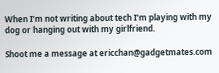When I’m not writing about tech I’m playing with my dog or hanging out with my girlfriend.

Shoot me a message at ericchan@gadgetmates.com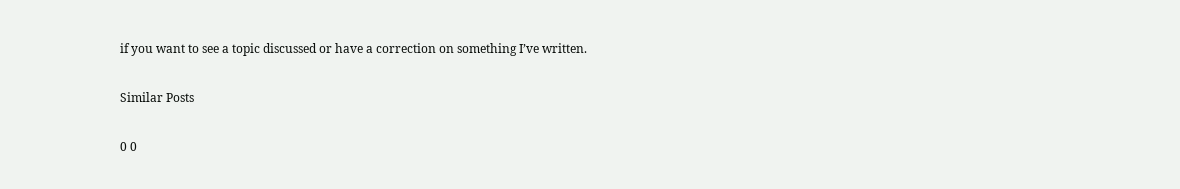if you want to see a topic discussed or have a correction on something I’ve written.

Similar Posts

0 0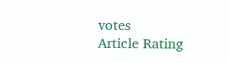votes
Article Rating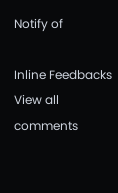Notify of

Inline Feedbacks
View all comments